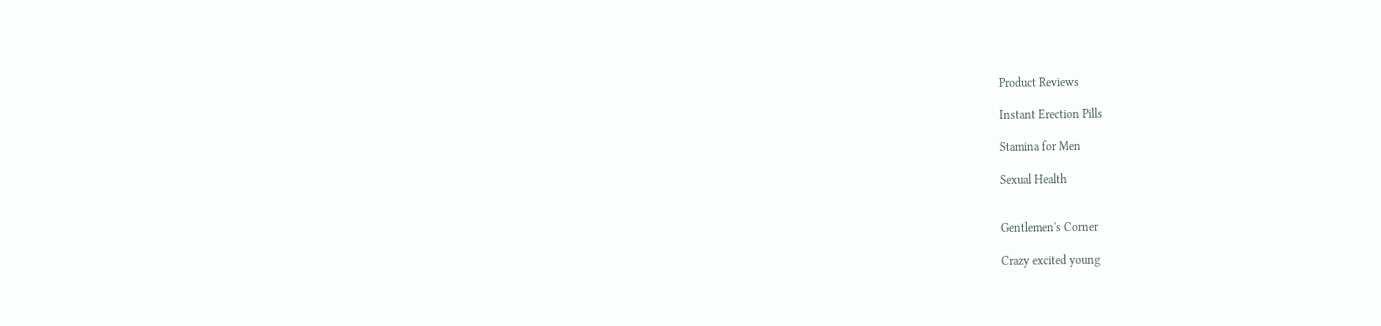Product Reviews

Instant Erection Pills

Stamina for Men

Sexual Health


Gentlemen's Corner

Crazy excited young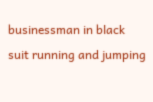businessman in black suit running and jumping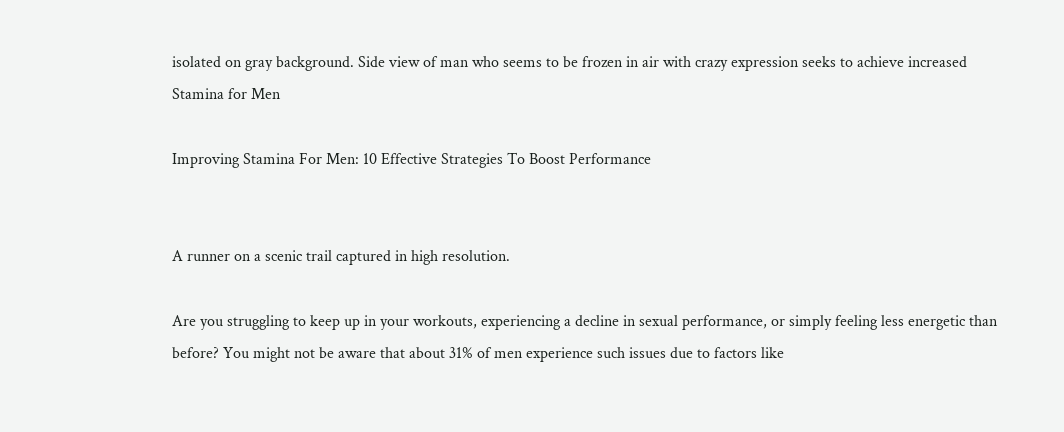isolated on gray background. Side view of man who seems to be frozen in air with crazy expression seeks to achieve increased Stamina for Men

Improving Stamina For Men: 10 Effective Strategies To Boost Performance


A runner on a scenic trail captured in high resolution.

Are you struggling to keep up in your workouts, experiencing a decline in sexual performance, or simply feeling less energetic than before? You might not be aware that about 31% of men experience such issues due to factors like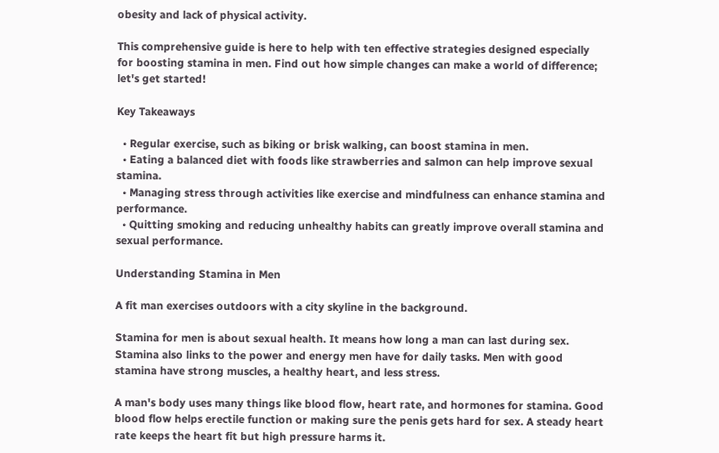obesity and lack of physical activity.

This comprehensive guide is here to help with ten effective strategies designed especially for boosting stamina in men. Find out how simple changes can make a world of difference; let's get started!

Key Takeaways

  • Regular exercise, such as biking or brisk walking, can boost stamina in men.
  • Eating a balanced diet with foods like strawberries and salmon can help improve sexual stamina.
  • Managing stress through activities like exercise and mindfulness can enhance stamina and performance.
  • Quitting smoking and reducing unhealthy habits can greatly improve overall stamina and sexual performance.

Understanding Stamina in Men

A fit man exercises outdoors with a city skyline in the background.

Stamina for men is about sexual health. It means how long a man can last during sex. Stamina also links to the power and energy men have for daily tasks. Men with good stamina have strong muscles, a healthy heart, and less stress.

A man's body uses many things like blood flow, heart rate, and hormones for stamina. Good blood flow helps erectile function or making sure the penis gets hard for sex. A steady heart rate keeps the heart fit but high pressure harms it.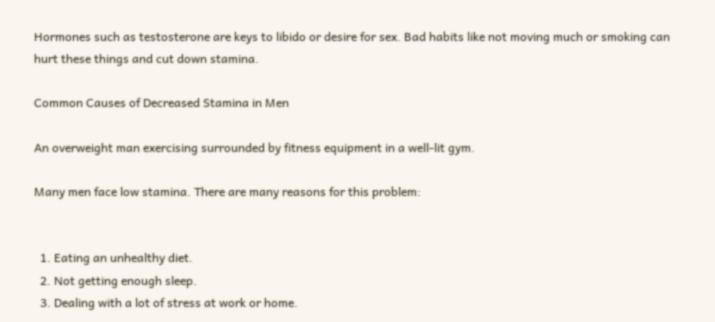Hormones such as testosterone are keys to libido or desire for sex. Bad habits like not moving much or smoking can hurt these things and cut down stamina.

Common Causes of Decreased Stamina in Men

An overweight man exercising surrounded by fitness equipment in a well-lit gym.

Many men face low stamina. There are many reasons for this problem:


  1. Eating an unhealthy diet.
  2. Not getting enough sleep.
  3. Dealing with a lot of stress at work or home.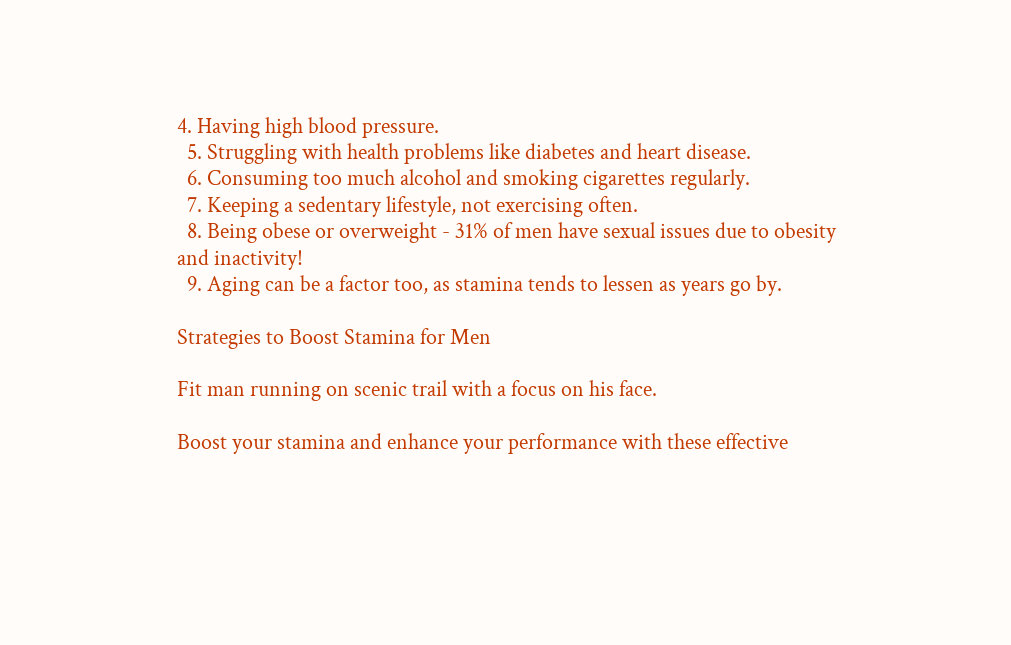4. Having high blood pressure.
  5. Struggling with health problems like diabetes and heart disease.
  6. Consuming too much alcohol and smoking cigarettes regularly.
  7. Keeping a sedentary lifestyle, not exercising often.
  8. Being obese or overweight - 31% of men have sexual issues due to obesity and inactivity!
  9. Aging can be a factor too, as stamina tends to lessen as years go by.

Strategies to Boost Stamina for Men

Fit man running on scenic trail with a focus on his face.

Boost your stamina and enhance your performance with these effective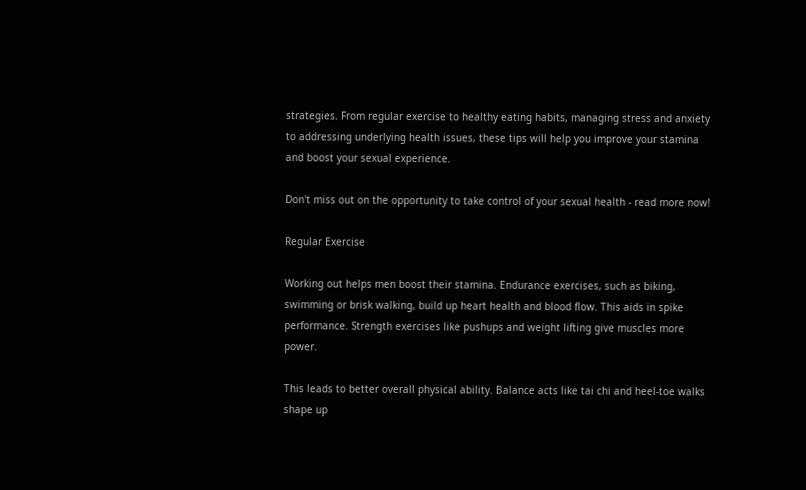strategies. From regular exercise to healthy eating habits, managing stress and anxiety to addressing underlying health issues, these tips will help you improve your stamina and boost your sexual experience.

Don't miss out on the opportunity to take control of your sexual health - read more now!

Regular Exercise

Working out helps men boost their stamina. Endurance exercises, such as biking, swimming or brisk walking, build up heart health and blood flow. This aids in spike performance. Strength exercises like pushups and weight lifting give muscles more power.

This leads to better overall physical ability. Balance acts like tai chi and heel-toe walks shape up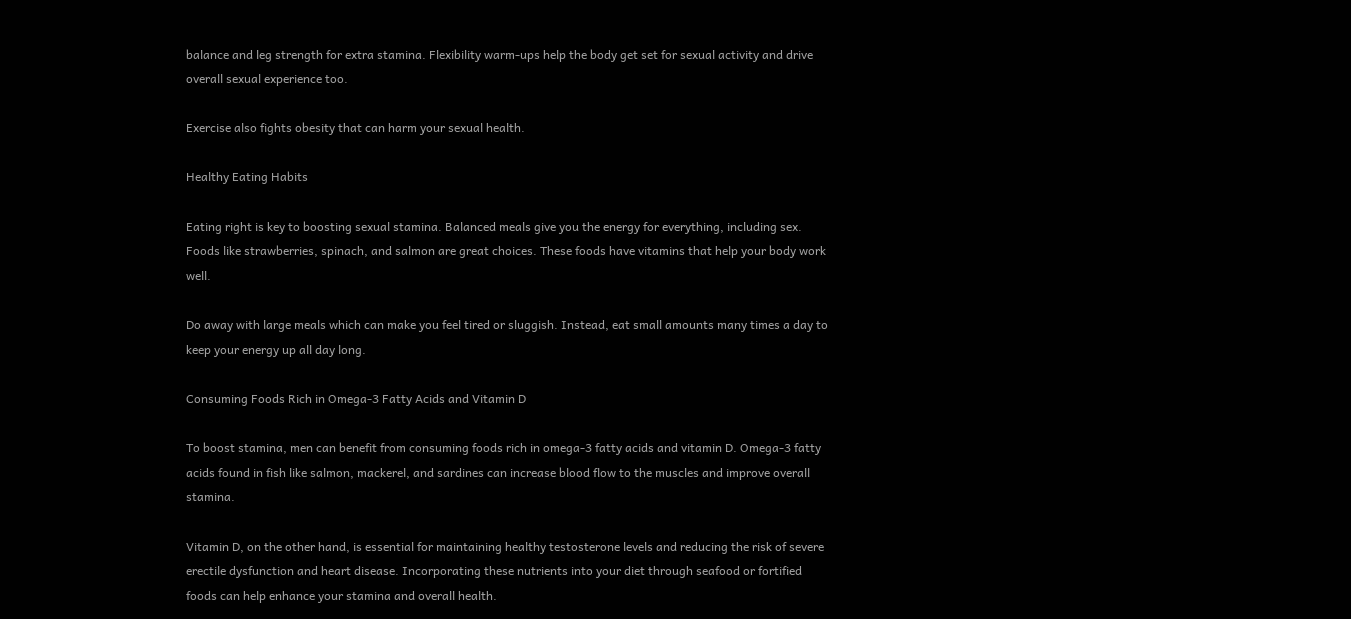balance and leg strength for extra stamina. Flexibility warm-ups help the body get set for sexual activity and drive overall sexual experience too.

Exercise also fights obesity that can harm your sexual health.

Healthy Eating Habits

Eating right is key to boosting sexual stamina. Balanced meals give you the energy for everything, including sex. Foods like strawberries, spinach, and salmon are great choices. These foods have vitamins that help your body work well.

Do away with large meals which can make you feel tired or sluggish. Instead, eat small amounts many times a day to keep your energy up all day long.

Consuming Foods Rich in Omega-3 Fatty Acids and Vitamin D

To boost stamina, men can benefit from consuming foods rich in omega-3 fatty acids and vitamin D. Omega-3 fatty acids found in fish like salmon, mackerel, and sardines can increase blood flow to the muscles and improve overall stamina.

Vitamin D, on the other hand, is essential for maintaining healthy testosterone levels and reducing the risk of severe erectile dysfunction and heart disease. Incorporating these nutrients into your diet through seafood or fortified foods can help enhance your stamina and overall health.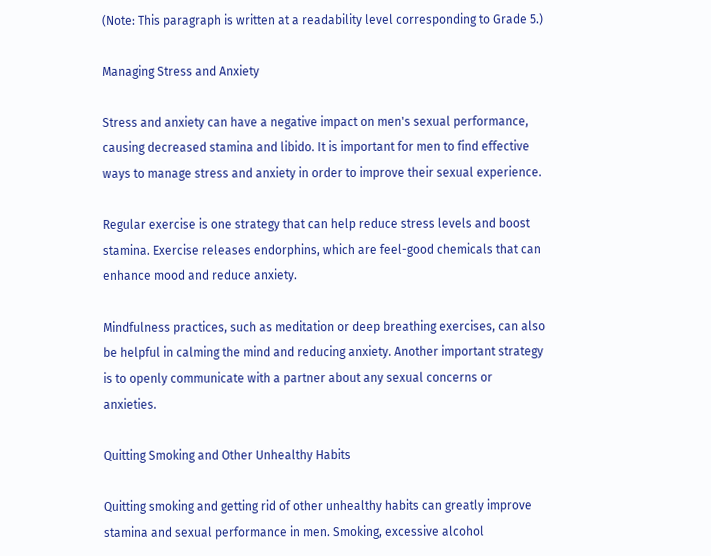(Note: This paragraph is written at a readability level corresponding to Grade 5.)

Managing Stress and Anxiety

Stress and anxiety can have a negative impact on men's sexual performance, causing decreased stamina and libido. It is important for men to find effective ways to manage stress and anxiety in order to improve their sexual experience.

Regular exercise is one strategy that can help reduce stress levels and boost stamina. Exercise releases endorphins, which are feel-good chemicals that can enhance mood and reduce anxiety.

Mindfulness practices, such as meditation or deep breathing exercises, can also be helpful in calming the mind and reducing anxiety. Another important strategy is to openly communicate with a partner about any sexual concerns or anxieties.

Quitting Smoking and Other Unhealthy Habits

Quitting smoking and getting rid of other unhealthy habits can greatly improve stamina and sexual performance in men. Smoking, excessive alcohol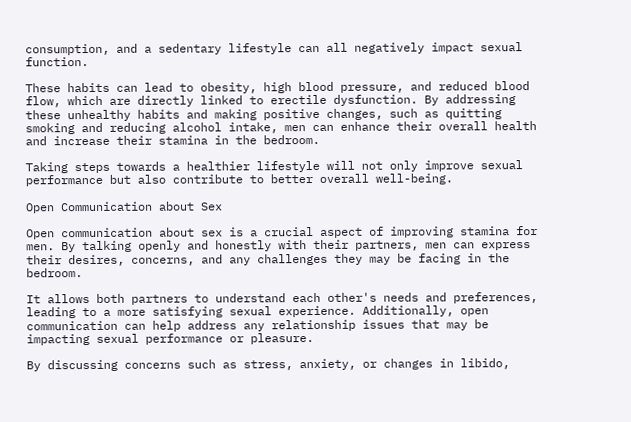consumption, and a sedentary lifestyle can all negatively impact sexual function.

These habits can lead to obesity, high blood pressure, and reduced blood flow, which are directly linked to erectile dysfunction. By addressing these unhealthy habits and making positive changes, such as quitting smoking and reducing alcohol intake, men can enhance their overall health and increase their stamina in the bedroom.

Taking steps towards a healthier lifestyle will not only improve sexual performance but also contribute to better overall well-being.

Open Communication about Sex

Open communication about sex is a crucial aspect of improving stamina for men. By talking openly and honestly with their partners, men can express their desires, concerns, and any challenges they may be facing in the bedroom.

It allows both partners to understand each other's needs and preferences, leading to a more satisfying sexual experience. Additionally, open communication can help address any relationship issues that may be impacting sexual performance or pleasure.

By discussing concerns such as stress, anxiety, or changes in libido,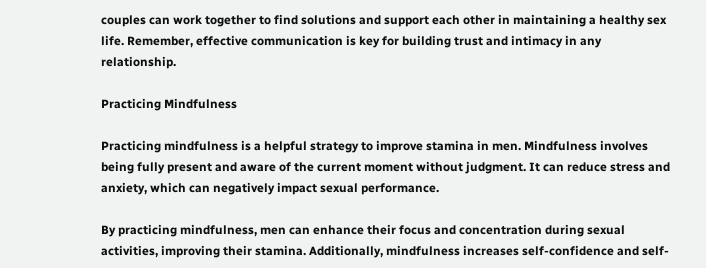couples can work together to find solutions and support each other in maintaining a healthy sex life. Remember, effective communication is key for building trust and intimacy in any relationship.

Practicing Mindfulness

Practicing mindfulness is a helpful strategy to improve stamina in men. Mindfulness involves being fully present and aware of the current moment without judgment. It can reduce stress and anxiety, which can negatively impact sexual performance.

By practicing mindfulness, men can enhance their focus and concentration during sexual activities, improving their stamina. Additionally, mindfulness increases self-confidence and self-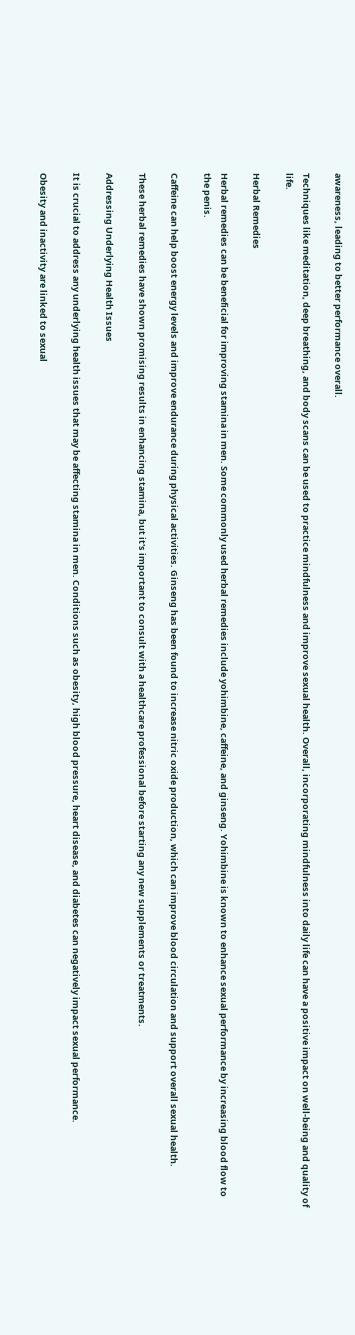awareness, leading to better performance overall.

Techniques like meditation, deep breathing, and body scans can be used to practice mindfulness and improve sexual health. Overall, incorporating mindfulness into daily life can have a positive impact on well-being and quality of life.

Herbal Remedies

Herbal remedies can be beneficial for improving stamina in men. Some commonly used herbal remedies include yohimbine, caffeine, and ginseng. Yohimbine is known to enhance sexual performance by increasing blood flow to the penis.

Caffeine can help boost energy levels and improve endurance during physical activities. Ginseng has been found to increase nitric oxide production, which can improve blood circulation and support overall sexual health.

These herbal remedies have shown promising results in enhancing stamina, but it's important to consult with a healthcare professional before starting any new supplements or treatments.

Addressing Underlying Health Issues

It is crucial to address any underlying health issues that may be affecting stamina in men. Conditions such as obesity, high blood pressure, heart disease, and diabetes can negatively impact sexual performance.

Obesity and inactivity are linked to sexual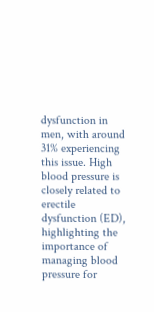dysfunction in men, with around 31% experiencing this issue. High blood pressure is closely related to erectile dysfunction (ED), highlighting the importance of managing blood pressure for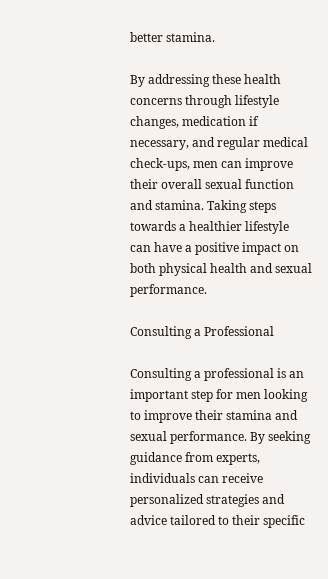better stamina.

By addressing these health concerns through lifestyle changes, medication if necessary, and regular medical check-ups, men can improve their overall sexual function and stamina. Taking steps towards a healthier lifestyle can have a positive impact on both physical health and sexual performance.

Consulting a Professional

Consulting a professional is an important step for men looking to improve their stamina and sexual performance. By seeking guidance from experts, individuals can receive personalized strategies and advice tailored to their specific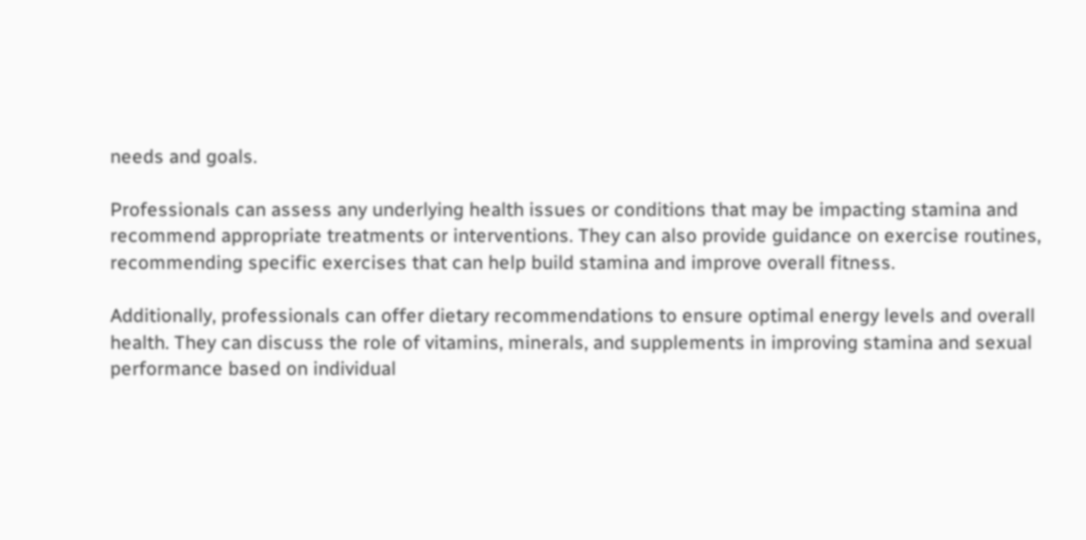needs and goals.

Professionals can assess any underlying health issues or conditions that may be impacting stamina and recommend appropriate treatments or interventions. They can also provide guidance on exercise routines, recommending specific exercises that can help build stamina and improve overall fitness.

Additionally, professionals can offer dietary recommendations to ensure optimal energy levels and overall health. They can discuss the role of vitamins, minerals, and supplements in improving stamina and sexual performance based on individual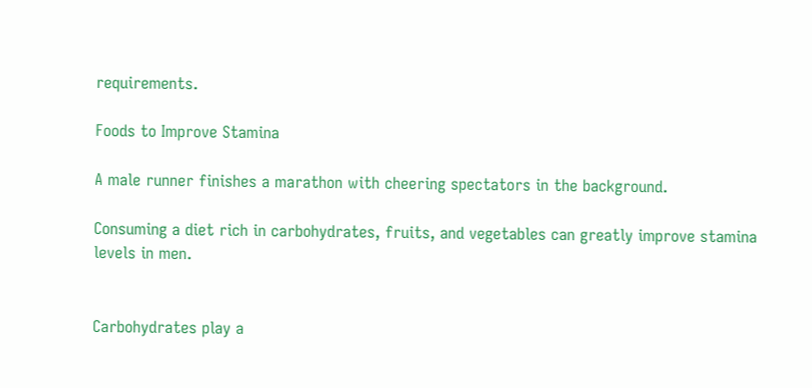requirements.

Foods to Improve Stamina

A male runner finishes a marathon with cheering spectators in the background.

Consuming a diet rich in carbohydrates, fruits, and vegetables can greatly improve stamina levels in men.


Carbohydrates play a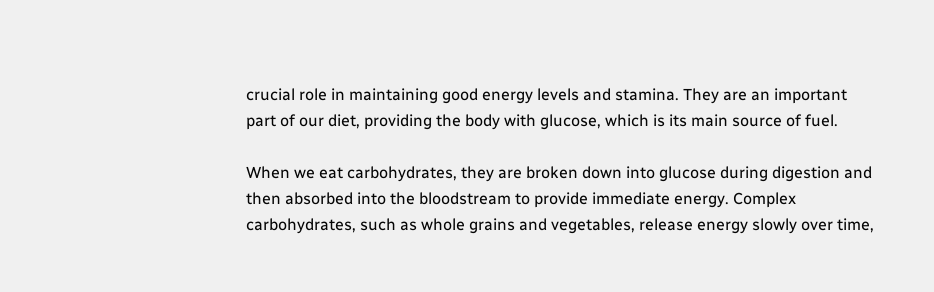crucial role in maintaining good energy levels and stamina. They are an important part of our diet, providing the body with glucose, which is its main source of fuel.

When we eat carbohydrates, they are broken down into glucose during digestion and then absorbed into the bloodstream to provide immediate energy. Complex carbohydrates, such as whole grains and vegetables, release energy slowly over time,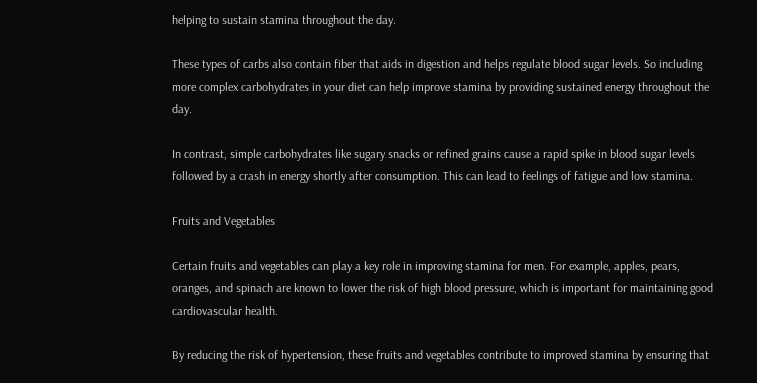helping to sustain stamina throughout the day.

These types of carbs also contain fiber that aids in digestion and helps regulate blood sugar levels. So including more complex carbohydrates in your diet can help improve stamina by providing sustained energy throughout the day.

In contrast, simple carbohydrates like sugary snacks or refined grains cause a rapid spike in blood sugar levels followed by a crash in energy shortly after consumption. This can lead to feelings of fatigue and low stamina.

Fruits and Vegetables

Certain fruits and vegetables can play a key role in improving stamina for men. For example, apples, pears, oranges, and spinach are known to lower the risk of high blood pressure, which is important for maintaining good cardiovascular health.

By reducing the risk of hypertension, these fruits and vegetables contribute to improved stamina by ensuring that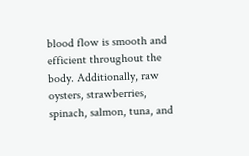blood flow is smooth and efficient throughout the body. Additionally, raw oysters, strawberries, spinach, salmon, tuna, and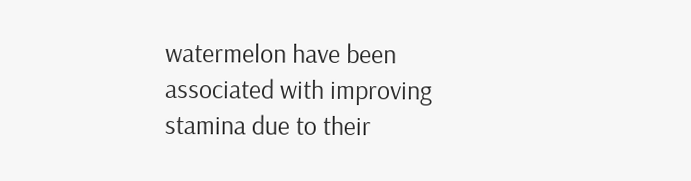watermelon have been associated with improving stamina due to their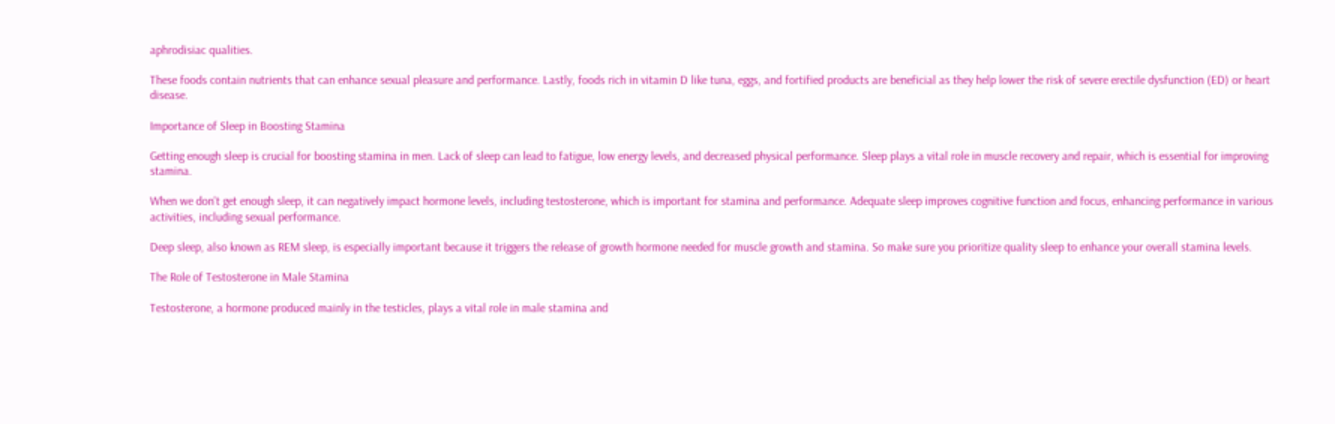aphrodisiac qualities.

These foods contain nutrients that can enhance sexual pleasure and performance. Lastly, foods rich in vitamin D like tuna, eggs, and fortified products are beneficial as they help lower the risk of severe erectile dysfunction (ED) or heart disease.

Importance of Sleep in Boosting Stamina

Getting enough sleep is crucial for boosting stamina in men. Lack of sleep can lead to fatigue, low energy levels, and decreased physical performance. Sleep plays a vital role in muscle recovery and repair, which is essential for improving stamina.

When we don't get enough sleep, it can negatively impact hormone levels, including testosterone, which is important for stamina and performance. Adequate sleep improves cognitive function and focus, enhancing performance in various activities, including sexual performance.

Deep sleep, also known as REM sleep, is especially important because it triggers the release of growth hormone needed for muscle growth and stamina. So make sure you prioritize quality sleep to enhance your overall stamina levels.

The Role of Testosterone in Male Stamina

Testosterone, a hormone produced mainly in the testicles, plays a vital role in male stamina and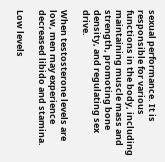sexual performance. It is responsible for various functions in the body, including maintaining muscle mass and strength, promoting bone density, and regulating sex drive.

When testosterone levels are low, men may experience decreased libido and stamina.

Low levels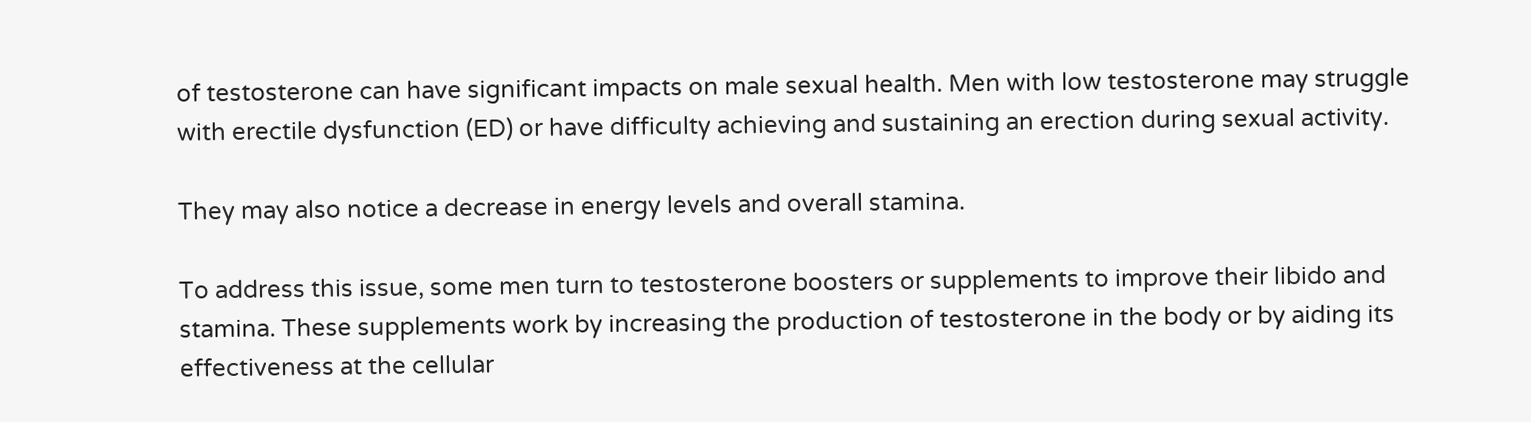of testosterone can have significant impacts on male sexual health. Men with low testosterone may struggle with erectile dysfunction (ED) or have difficulty achieving and sustaining an erection during sexual activity.

They may also notice a decrease in energy levels and overall stamina.

To address this issue, some men turn to testosterone boosters or supplements to improve their libido and stamina. These supplements work by increasing the production of testosterone in the body or by aiding its effectiveness at the cellular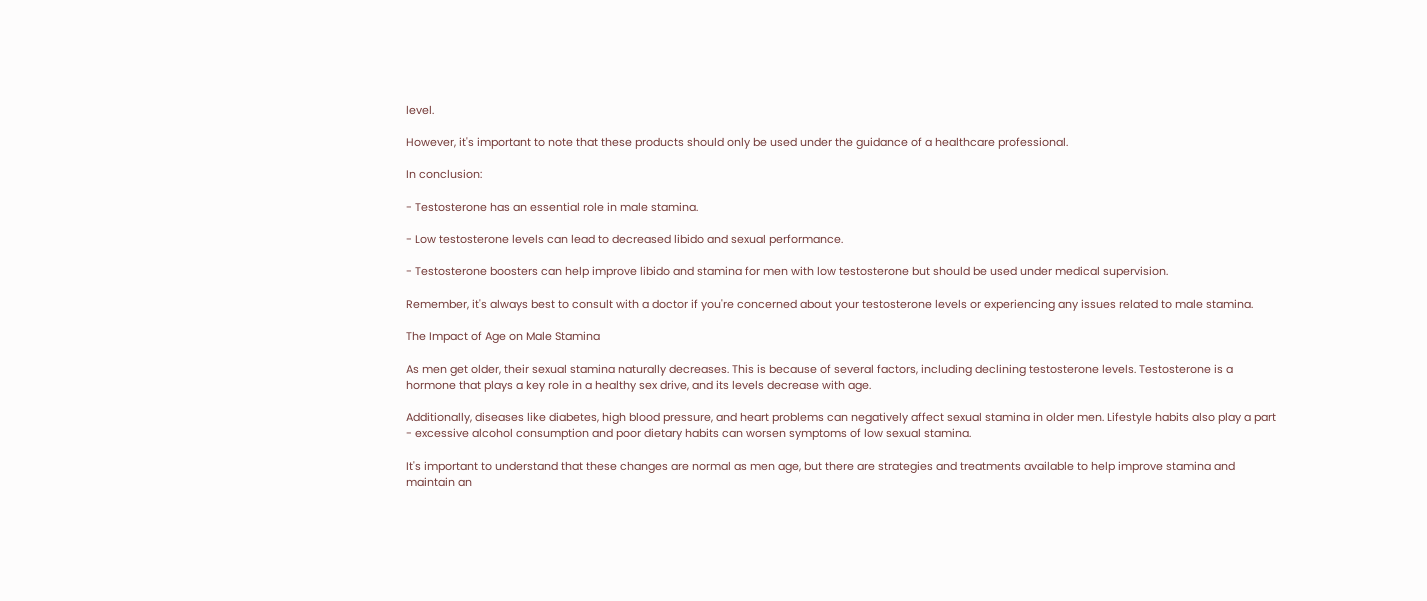level.

However, it's important to note that these products should only be used under the guidance of a healthcare professional.

In conclusion:

- Testosterone has an essential role in male stamina.

- Low testosterone levels can lead to decreased libido and sexual performance.

- Testosterone boosters can help improve libido and stamina for men with low testosterone but should be used under medical supervision.

Remember, it's always best to consult with a doctor if you're concerned about your testosterone levels or experiencing any issues related to male stamina.

The Impact of Age on Male Stamina

As men get older, their sexual stamina naturally decreases. This is because of several factors, including declining testosterone levels. Testosterone is a hormone that plays a key role in a healthy sex drive, and its levels decrease with age.

Additionally, diseases like diabetes, high blood pressure, and heart problems can negatively affect sexual stamina in older men. Lifestyle habits also play a part - excessive alcohol consumption and poor dietary habits can worsen symptoms of low sexual stamina.

It's important to understand that these changes are normal as men age, but there are strategies and treatments available to help improve stamina and maintain an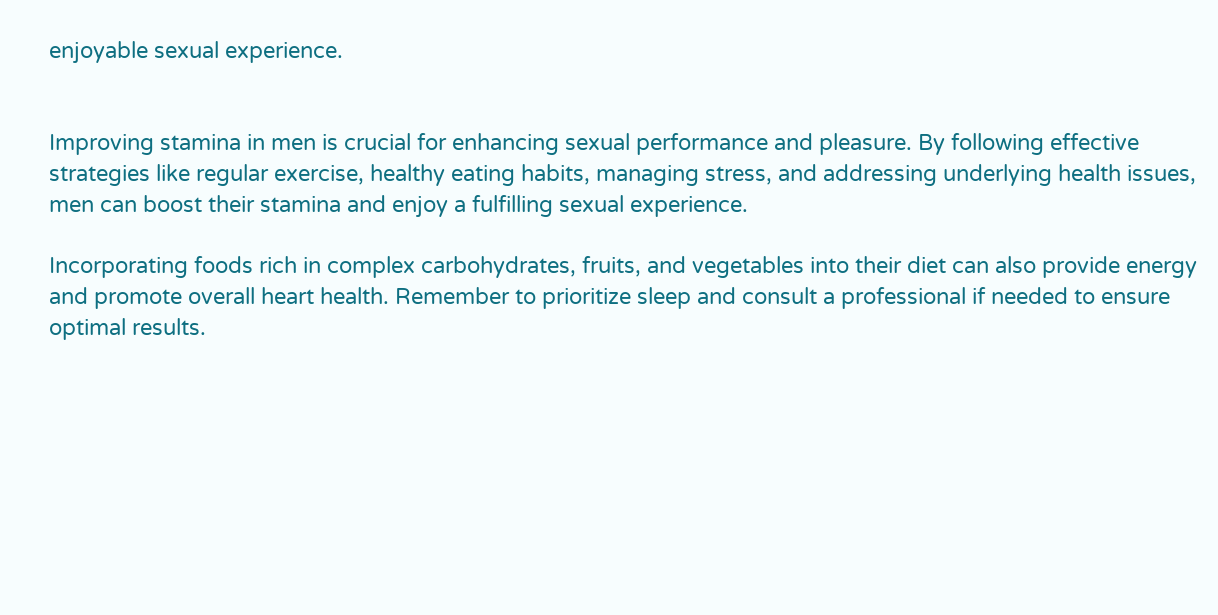enjoyable sexual experience.


Improving stamina in men is crucial for enhancing sexual performance and pleasure. By following effective strategies like regular exercise, healthy eating habits, managing stress, and addressing underlying health issues, men can boost their stamina and enjoy a fulfilling sexual experience.

Incorporating foods rich in complex carbohydrates, fruits, and vegetables into their diet can also provide energy and promote overall heart health. Remember to prioritize sleep and consult a professional if needed to ensure optimal results.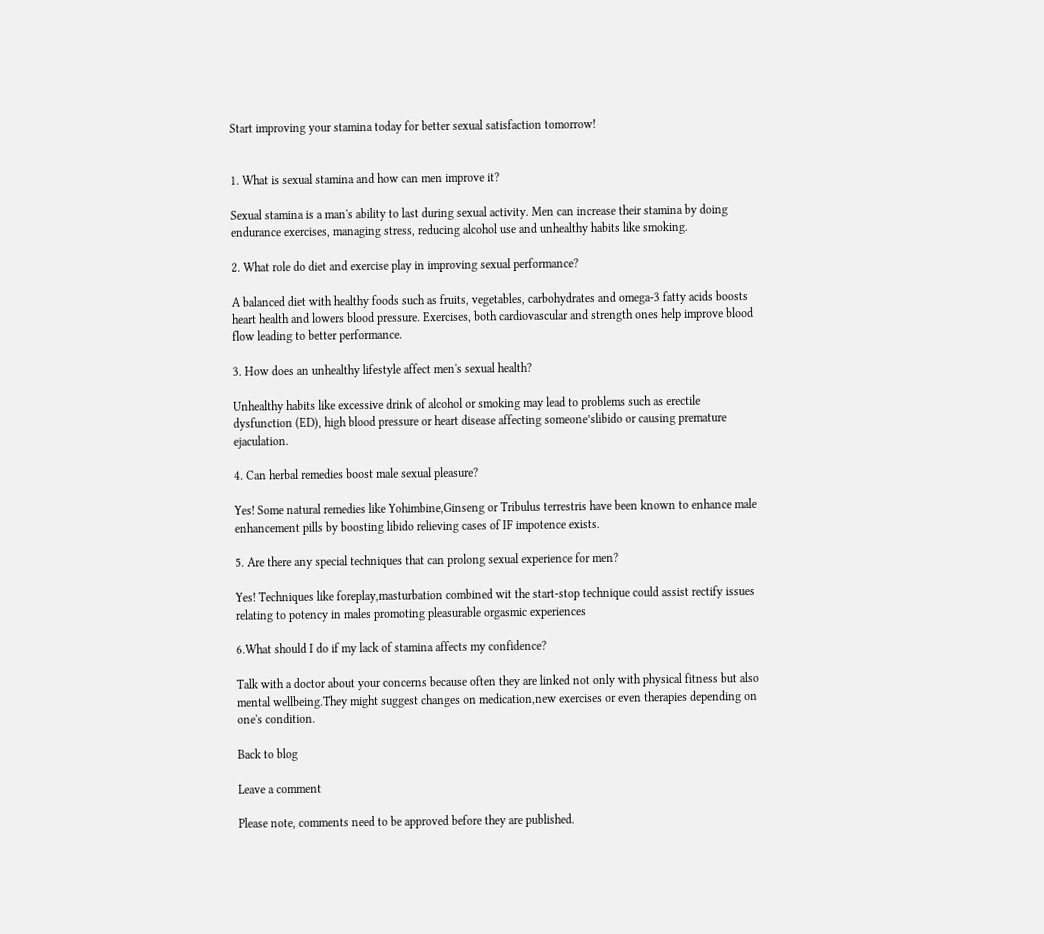Start improving your stamina today for better sexual satisfaction tomorrow!


1. What is sexual stamina and how can men improve it?

Sexual stamina is a man's ability to last during sexual activity. Men can increase their stamina by doing endurance exercises, managing stress, reducing alcohol use and unhealthy habits like smoking.

2. What role do diet and exercise play in improving sexual performance?

A balanced diet with healthy foods such as fruits, vegetables, carbohydrates and omega-3 fatty acids boosts heart health and lowers blood pressure. Exercises, both cardiovascular and strength ones help improve blood flow leading to better performance.

3. How does an unhealthy lifestyle affect men's sexual health?

Unhealthy habits like excessive drink of alcohol or smoking may lead to problems such as erectile dysfunction (ED), high blood pressure or heart disease affecting someone’slibido or causing premature ejaculation.

4. Can herbal remedies boost male sexual pleasure?

Yes! Some natural remedies like Yohimbine,Ginseng or Tribulus terrestris have been known to enhance male enhancement pills by boosting libido relieving cases of IF impotence exists.

5. Are there any special techniques that can prolong sexual experience for men?

Yes! Techniques like foreplay,masturbation combined wit the start-stop technique could assist rectify issues relating to potency in males promoting pleasurable orgasmic experiences

6.What should I do if my lack of stamina affects my confidence?

Talk with a doctor about your concerns because often they are linked not only with physical fitness but also mental wellbeing.They might suggest changes on medication,new exercises or even therapies depending on one's condition.

Back to blog

Leave a comment

Please note, comments need to be approved before they are published.